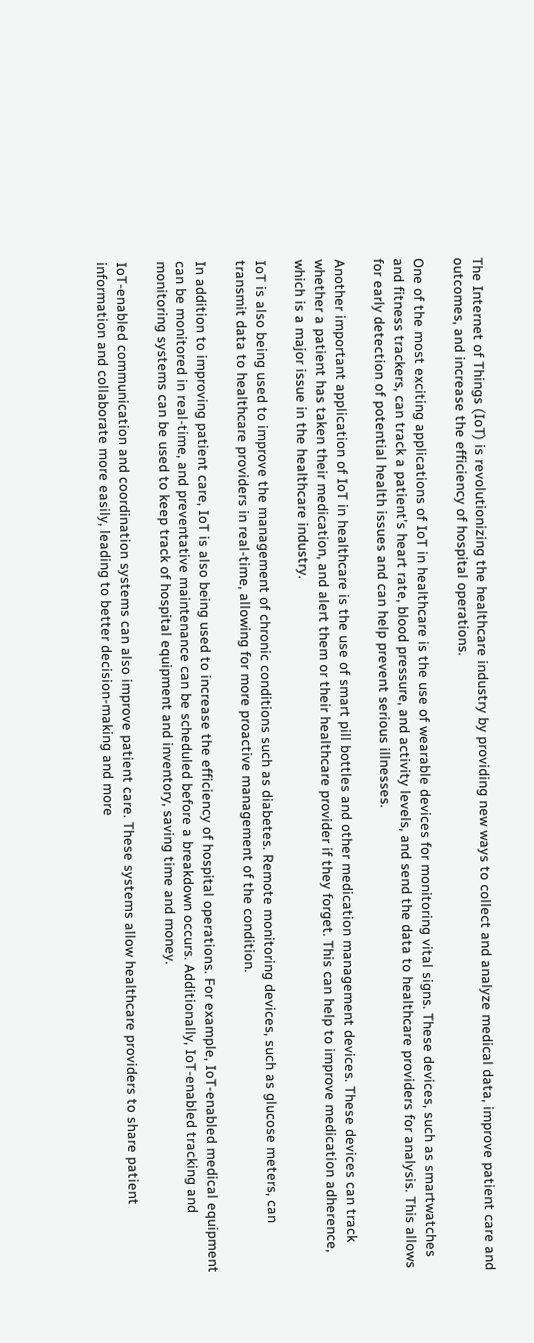The Internet of Things (IoT) is revolutionizing the healthcare industry by providing new ways to collect and analyze medical data, improve patient care and outcomes, and increase the efficiency of hospital operations.

One of the most exciting applications of IoT in healthcare is the use of wearable devices for monitoring vital signs. These devices, such as smartwatches and fitness trackers, can track a patient’s heart rate, blood pressure, and activity levels, and send the data to healthcare providers for analysis. This allows for early detection of potential health issues and can help prevent serious illnesses.

Another important application of IoT in healthcare is the use of smart pill bottles and other medication management devices. These devices can track whether a patient has taken their medication, and alert them or their healthcare provider if they forget. This can help to improve medication adherence, which is a major issue in the healthcare industry.

IoT is also being used to improve the management of chronic conditions such as diabetes. Remote monitoring devices, such as glucose meters, can transmit data to healthcare providers in real-time, allowing for more proactive management of the condition.

In addition to improving patient care, IoT is also being used to increase the efficiency of hospital operations. For example, IoT-enabled medical equipment can be monitored in real-time, and preventative maintenance can be scheduled before a breakdown occurs. Additionally, IoT-enabled tracking and monitoring systems can be used to keep track of hospital equipment and inventory, saving time and money.

IoT-enabled communication and coordination systems can also improve patient care. These systems allow healthcare providers to share patient information and collaborate more easily, leading to better decision-making and more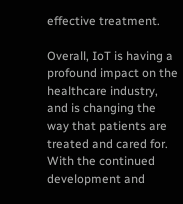effective treatment.

Overall, IoT is having a profound impact on the healthcare industry, and is changing the way that patients are treated and cared for. With the continued development and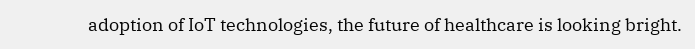adoption of IoT technologies, the future of healthcare is looking bright.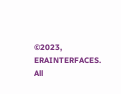©2023, ERAINTERFACES. All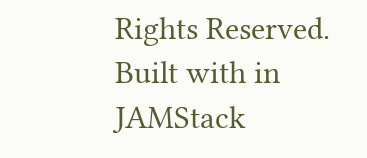Rights Reserved. Built with in JAMStack